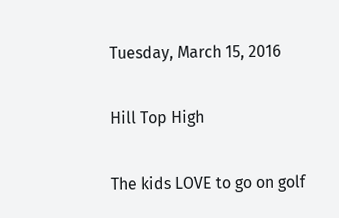Tuesday, March 15, 2016

Hill Top High

The kids LOVE to go on golf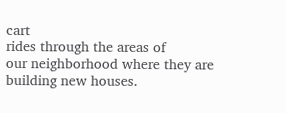cart
rides through the areas of
our neighborhood where they are
building new houses.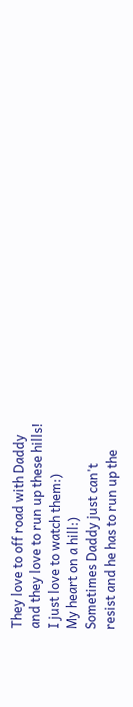They love to off road with Daddy
and they love to run up these hills!
I just love to watch them:)
My heart on a hill:)
Sometimes Daddy just can't
resist and he has to run up the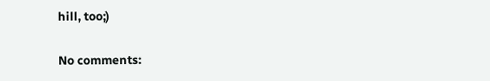hill, too;)

No comments: